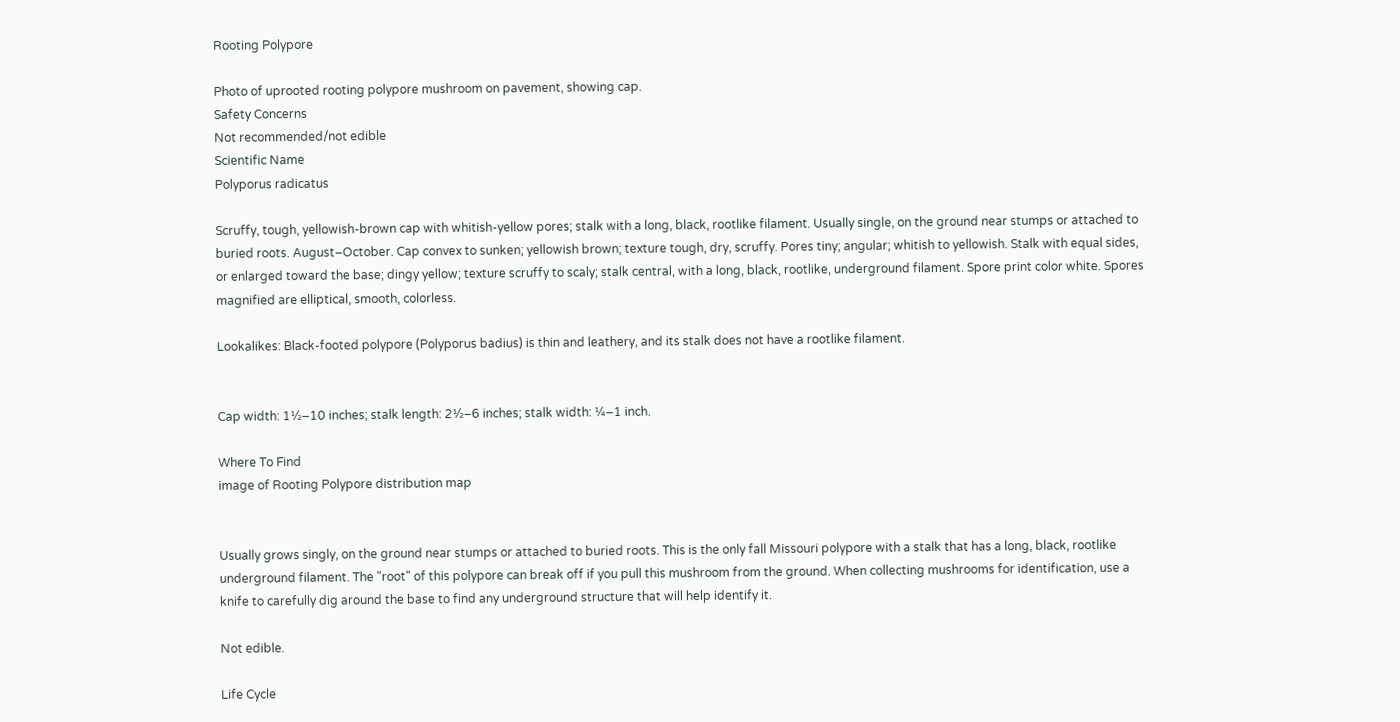Rooting Polypore

Photo of uprooted rooting polypore mushroom on pavement, showing cap.
Safety Concerns
Not recommended/not edible
Scientific Name
Polyporus radicatus

Scruffy, tough, yellowish-brown cap with whitish-yellow pores; stalk with a long, black, rootlike filament. Usually single, on the ground near stumps or attached to buried roots. August–October. Cap convex to sunken; yellowish brown; texture tough, dry, scruffy. Pores tiny; angular; whitish to yellowish. Stalk with equal sides, or enlarged toward the base; dingy yellow; texture scruffy to scaly; stalk central, with a long, black, rootlike, underground filament. Spore print color white. Spores magnified are elliptical, smooth, colorless.

Lookalikes: Black-footed polypore (Polyporus badius) is thin and leathery, and its stalk does not have a rootlike filament.


Cap width: 1½–10 inches; stalk length: 2½–6 inches; stalk width: ¼–1 inch.

Where To Find
image of Rooting Polypore distribution map


Usually grows singly, on the ground near stumps or attached to buried roots. This is the only fall Missouri polypore with a stalk that has a long, black, rootlike underground filament. The "root" of this polypore can break off if you pull this mushroom from the ground. When collecting mushrooms for identification, use a knife to carefully dig around the base to find any underground structure that will help identify it.

Not edible.

Life Cycle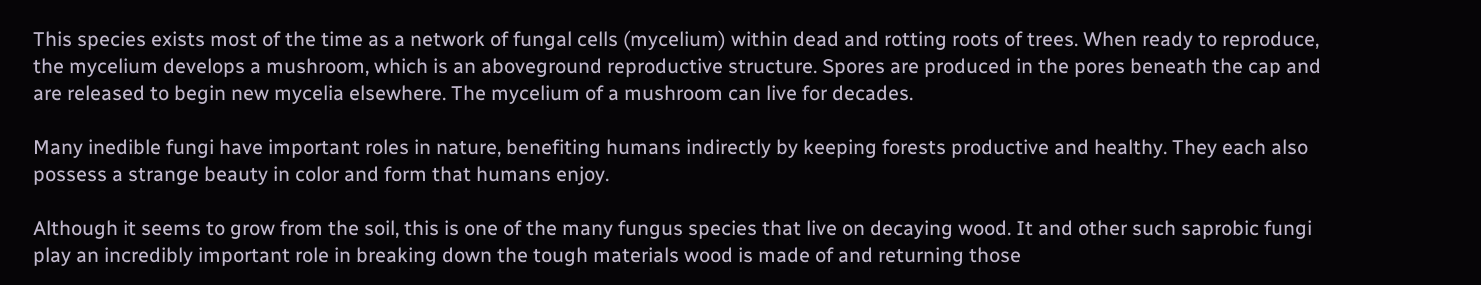This species exists most of the time as a network of fungal cells (mycelium) within dead and rotting roots of trees. When ready to reproduce, the mycelium develops a mushroom, which is an aboveground reproductive structure. Spores are produced in the pores beneath the cap and are released to begin new mycelia elsewhere. The mycelium of a mushroom can live for decades.

Many inedible fungi have important roles in nature, benefiting humans indirectly by keeping forests productive and healthy. They each also possess a strange beauty in color and form that humans enjoy.

Although it seems to grow from the soil, this is one of the many fungus species that live on decaying wood. It and other such saprobic fungi play an incredibly important role in breaking down the tough materials wood is made of and returning those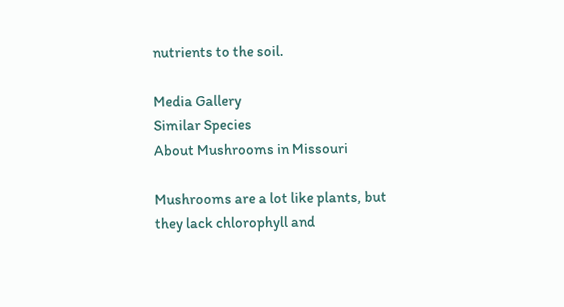nutrients to the soil.

Media Gallery
Similar Species
About Mushrooms in Missouri

Mushrooms are a lot like plants, but they lack chlorophyll and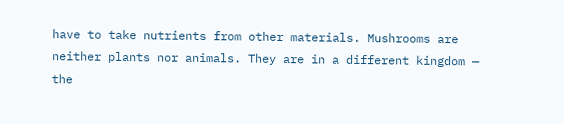have to take nutrients from other materials. Mushrooms are neither plants nor animals. They are in a different kingdom — the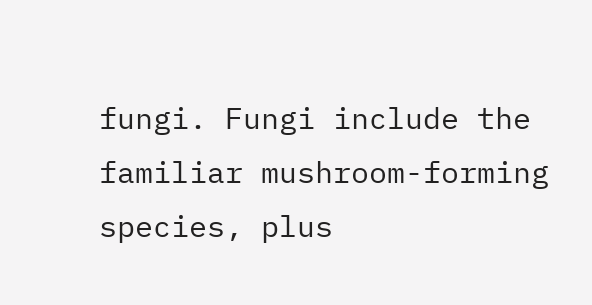fungi. Fungi include the familiar mushroom-forming species, plus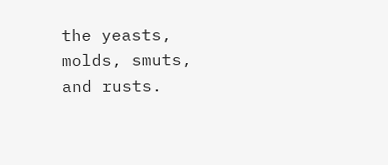the yeasts, molds, smuts, and rusts.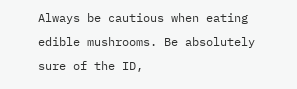Always be cautious when eating edible mushrooms. Be absolutely sure of the ID,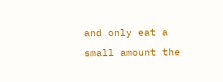and only eat a small amount the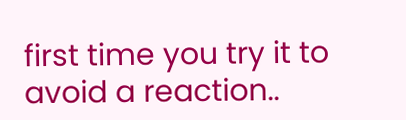first time you try it to avoid a reaction..